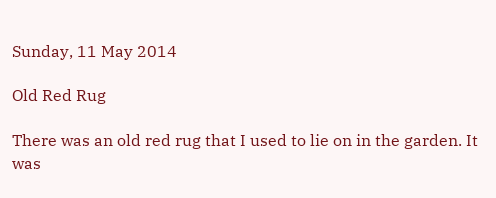Sunday, 11 May 2014

Old Red Rug

There was an old red rug that I used to lie on in the garden. It was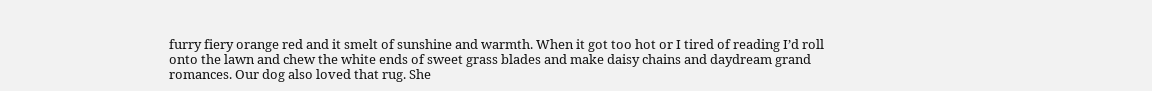furry fiery orange red and it smelt of sunshine and warmth. When it got too hot or I tired of reading I’d roll onto the lawn and chew the white ends of sweet grass blades and make daisy chains and daydream grand romances. Our dog also loved that rug. She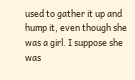used to gather it up and hump it, even though she was a girl. I suppose she was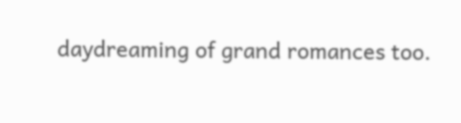daydreaming of grand romances too.